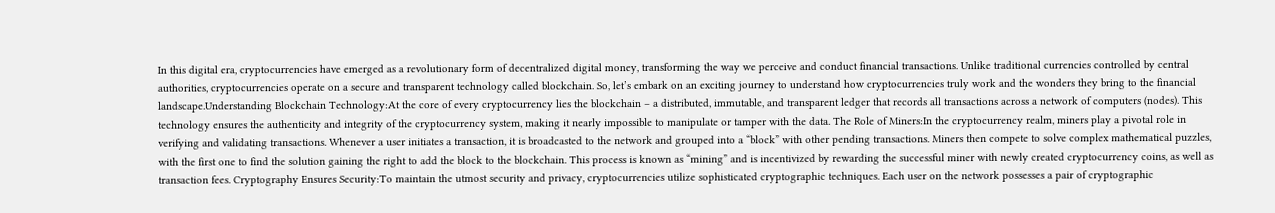In this digital era, cryptocurrencies have emerged as a revolutionary form of decentralized digital money, transforming the way we perceive and conduct financial transactions. Unlike traditional currencies controlled by central authorities, cryptocurrencies operate on a secure and transparent technology called blockchain. So, let’s embark on an exciting journey to understand how cryptocurrencies truly work and the wonders they bring to the financial landscape.Understanding Blockchain Technology:At the core of every cryptocurrency lies the blockchain – a distributed, immutable, and transparent ledger that records all transactions across a network of computers (nodes). This technology ensures the authenticity and integrity of the cryptocurrency system, making it nearly impossible to manipulate or tamper with the data. The Role of Miners:In the cryptocurrency realm, miners play a pivotal role in verifying and validating transactions. Whenever a user initiates a transaction, it is broadcasted to the network and grouped into a “block” with other pending transactions. Miners then compete to solve complex mathematical puzzles, with the first one to find the solution gaining the right to add the block to the blockchain. This process is known as “mining” and is incentivized by rewarding the successful miner with newly created cryptocurrency coins, as well as transaction fees. Cryptography Ensures Security:To maintain the utmost security and privacy, cryptocurrencies utilize sophisticated cryptographic techniques. Each user on the network possesses a pair of cryptographic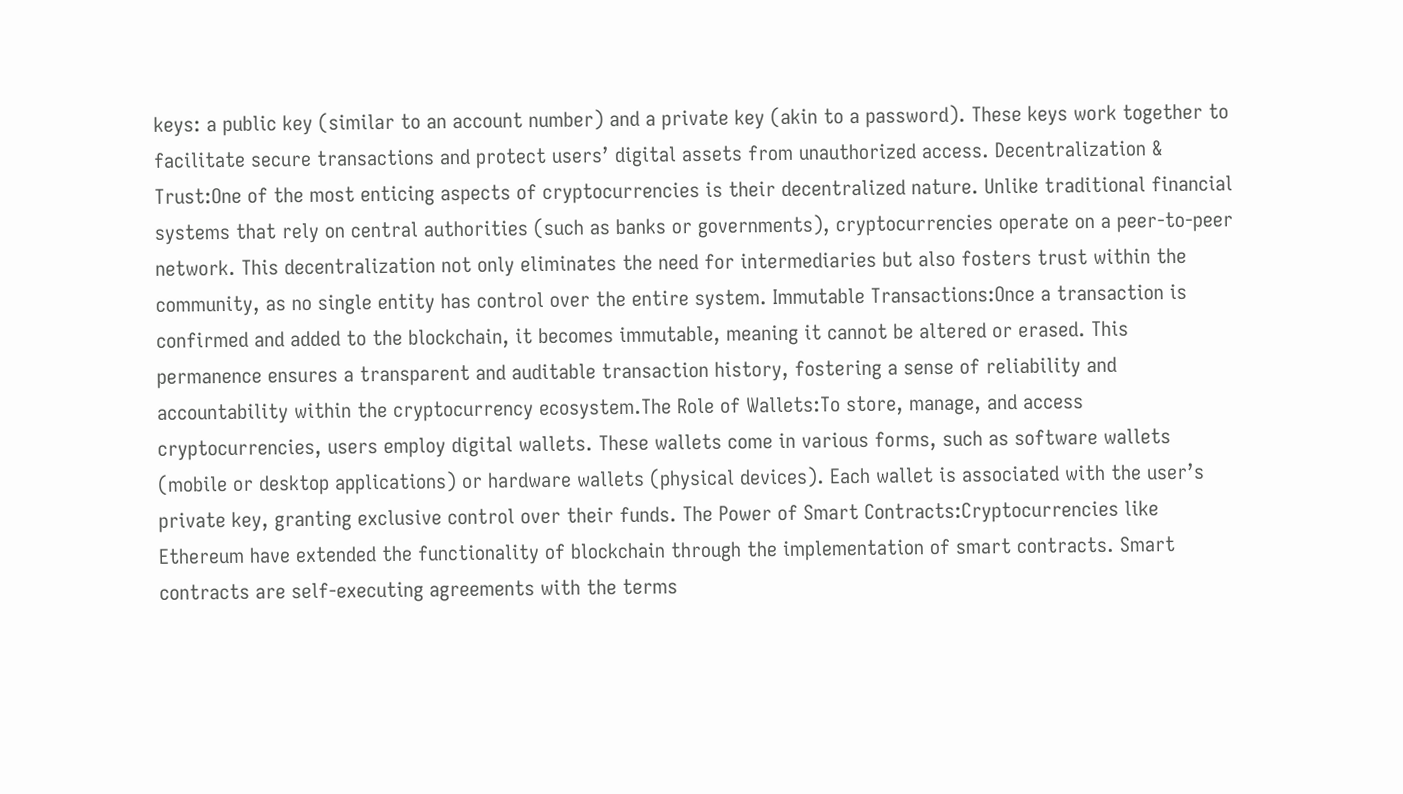keys: a public key (similar to an account number) and a private key (akin to a password). These keys work together to facilitate secure transactions and protect users’ digital assets from unauthorized access. Decentralization & Trust:One of the most enticing aspects of cryptocurrencies is their decentralized nature. Unlike traditional financial systems that rely on central authorities (such as banks or governments), cryptocurrencies operate on a peer-to-peer network. This decentralization not only eliminates the need for intermediaries but also fosters trust within the community, as no single entity has control over the entire system. Immutable Transactions:Once a transaction is confirmed and added to the blockchain, it becomes immutable, meaning it cannot be altered or erased. This permanence ensures a transparent and auditable transaction history, fostering a sense of reliability and accountability within the cryptocurrency ecosystem.The Role of Wallets:To store, manage, and access cryptocurrencies, users employ digital wallets. These wallets come in various forms, such as software wallets (mobile or desktop applications) or hardware wallets (physical devices). Each wallet is associated with the user’s private key, granting exclusive control over their funds. The Power of Smart Contracts:Cryptocurrencies like Ethereum have extended the functionality of blockchain through the implementation of smart contracts. Smart contracts are self-executing agreements with the terms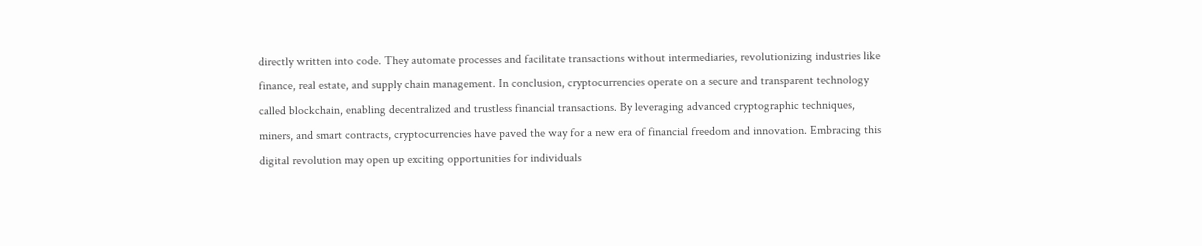directly written into code. They automate processes and facilitate transactions without intermediaries, revolutionizing industries like finance, real estate, and supply chain management. In conclusion, cryptocurrencies operate on a secure and transparent technology called blockchain, enabling decentralized and trustless financial transactions. By leveraging advanced cryptographic techniques, miners, and smart contracts, cryptocurrencies have paved the way for a new era of financial freedom and innovation. Embracing this digital revolution may open up exciting opportunities for individuals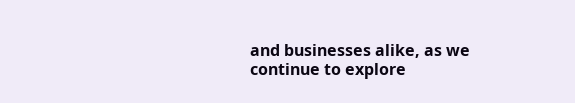and businesses alike, as we continue to explore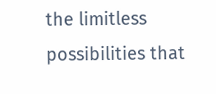the limitless possibilities that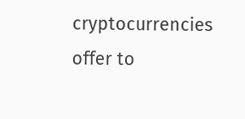cryptocurrencies offer to